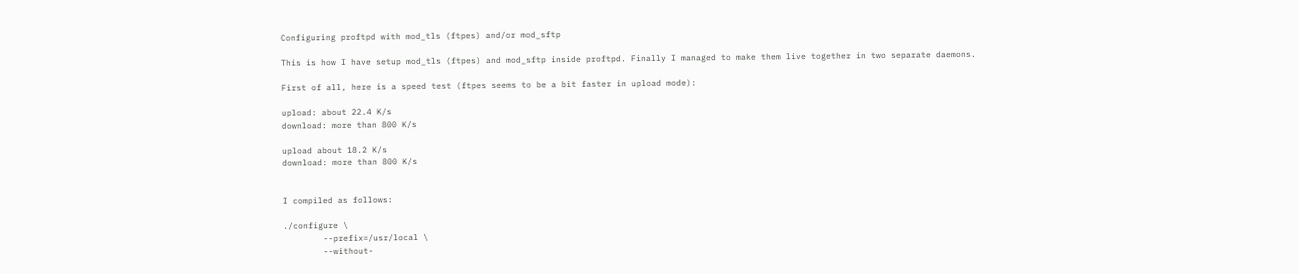Configuring proftpd with mod_tls (ftpes) and/or mod_sftp

This is how I have setup mod_tls (ftpes) and mod_sftp inside proftpd. Finally I managed to make them live together in two separate daemons.

First of all, here is a speed test (ftpes seems to be a bit faster in upload mode):

upload: about 22.4 K/s
download: more than 800 K/s

upload about 18.2 K/s
download: more than 800 K/s


I compiled as follows:

./configure \
        --prefix=/usr/local \
        --without-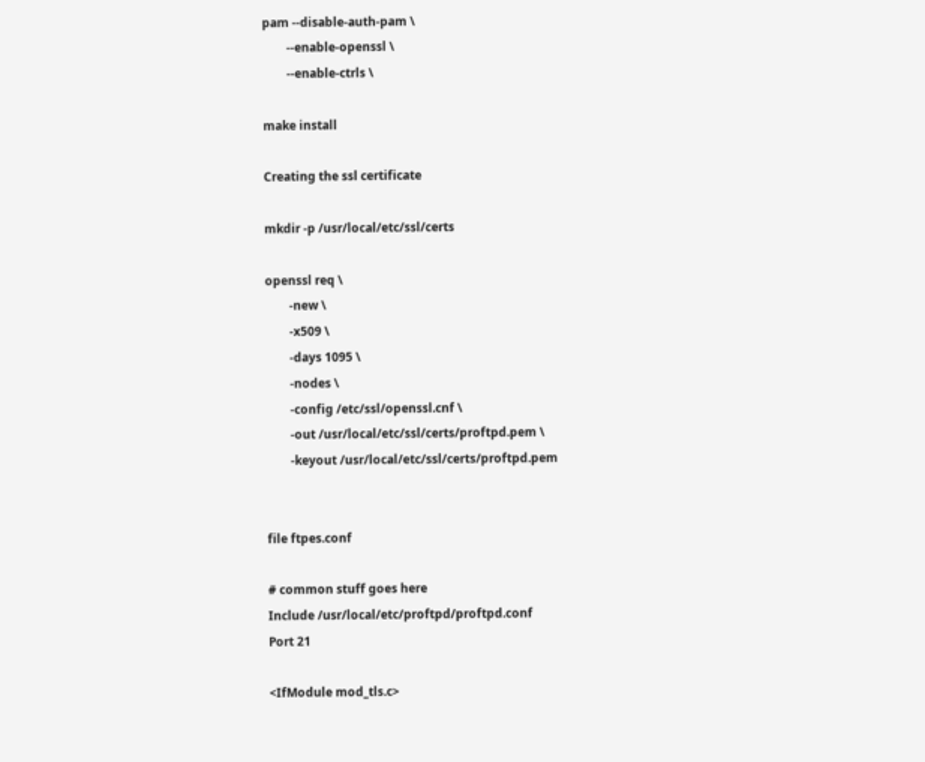pam --disable-auth-pam \
        --enable-openssl \
        --enable-ctrls \

make install

Creating the ssl certificate

mkdir -p /usr/local/etc/ssl/certs

openssl req \
        -new \
        -x509 \
        -days 1095 \
        -nodes \
        -config /etc/ssl/openssl.cnf \
        -out /usr/local/etc/ssl/certs/proftpd.pem \
        -keyout /usr/local/etc/ssl/certs/proftpd.pem


file ftpes.conf

# common stuff goes here
Include /usr/local/etc/proftpd/proftpd.conf
Port 21

<IfModule mod_tls.c>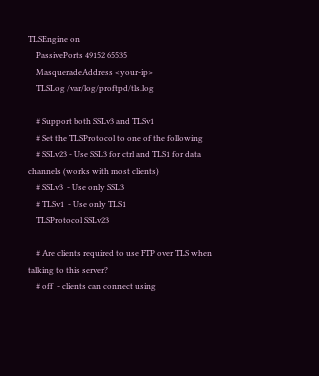TLSEngine on
    PassivePorts 49152 65535
    MasqueradeAddress <your-ip>
    TLSLog /var/log/proftpd/tls.log

    # Support both SSLv3 and TLSv1
    # Set the TLSProtocol to one of the following
    # SSLv23 - Use SSL3 for ctrl and TLS1 for data channels (works with most clients)
    # SSLv3  - Use only SSL3
    # TLSv1  - Use only TLS1
    TLSProtocol SSLv23

    # Are clients required to use FTP over TLS when talking to this server?
    # off  - clients can connect using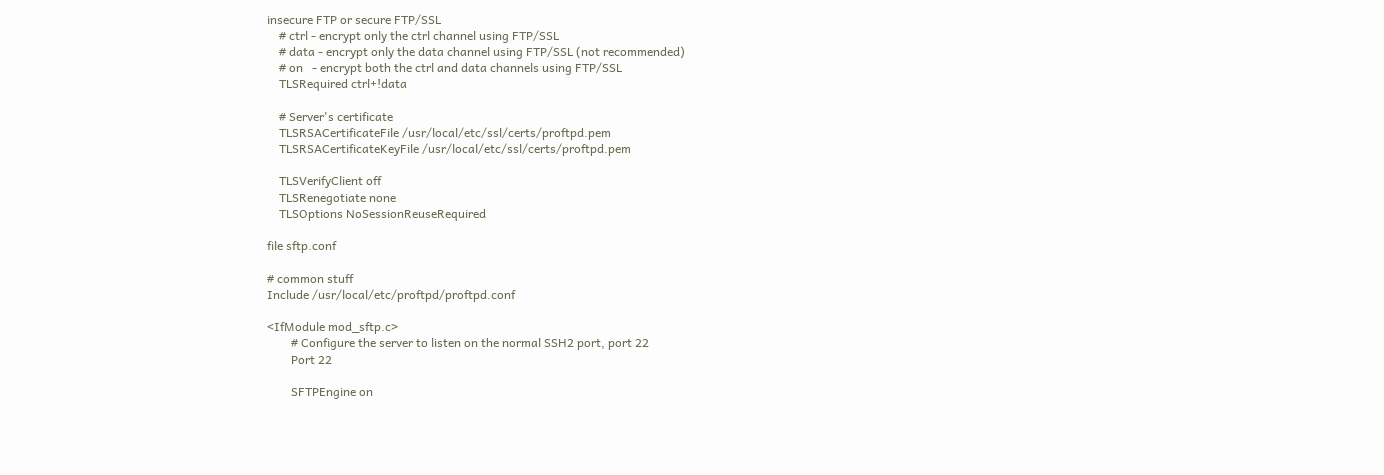insecure FTP or secure FTP/SSL
    # ctrl - encrypt only the ctrl channel using FTP/SSL
    # data - encrypt only the data channel using FTP/SSL (not recommended)
    # on   - encrypt both the ctrl and data channels using FTP/SSL
    TLSRequired ctrl+!data

    # Server's certificate
    TLSRSACertificateFile /usr/local/etc/ssl/certs/proftpd.pem
    TLSRSACertificateKeyFile /usr/local/etc/ssl/certs/proftpd.pem

    TLSVerifyClient off
    TLSRenegotiate none
    TLSOptions NoSessionReuseRequired

file sftp.conf

# common stuff
Include /usr/local/etc/proftpd/proftpd.conf

<IfModule mod_sftp.c>
        # Configure the server to listen on the normal SSH2 port, port 22
        Port 22

        SFTPEngine on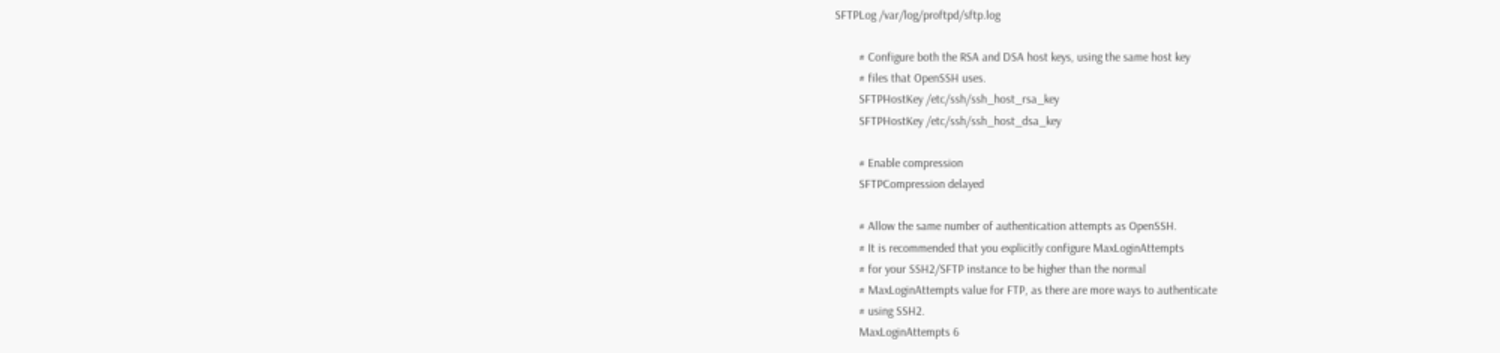SFTPLog /var/log/proftpd/sftp.log

        # Configure both the RSA and DSA host keys, using the same host key
        # files that OpenSSH uses.
        SFTPHostKey /etc/ssh/ssh_host_rsa_key
        SFTPHostKey /etc/ssh/ssh_host_dsa_key

        # Enable compression
        SFTPCompression delayed

        # Allow the same number of authentication attempts as OpenSSH.
        # It is recommended that you explicitly configure MaxLoginAttempts
        # for your SSH2/SFTP instance to be higher than the normal
        # MaxLoginAttempts value for FTP, as there are more ways to authenticate
        # using SSH2.
        MaxLoginAttempts 6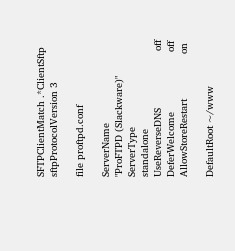SFTPClientMatch .*ClientSftp sftpProtocolVersion 3

file proftpd.conf

ServerName                      "ProFTPD (Slackware)"
ServerType                      standalone
UseReverseDNS                   off
DeferWelcome                    off
AllowStoreRestart               on

DefaultRoot ~/www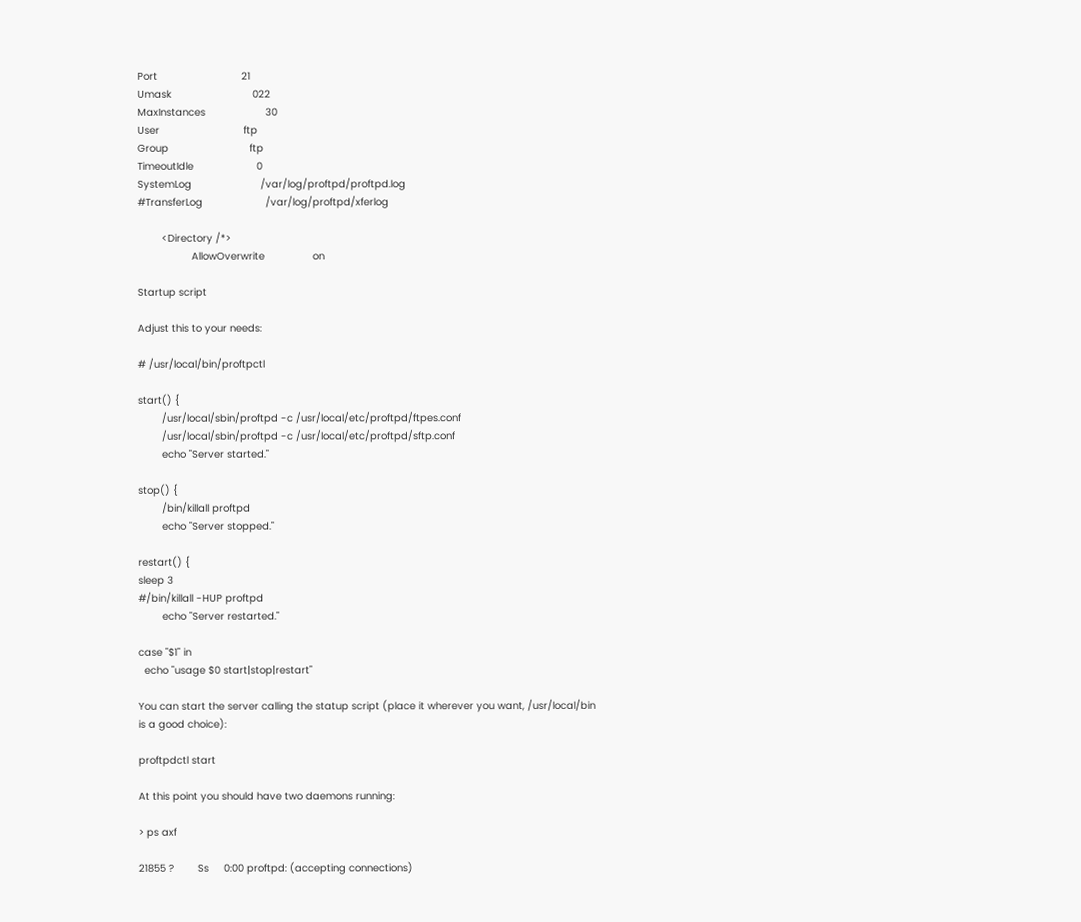Port                            21
Umask                           022
MaxInstances                    30
User                            ftp
Group                           ftp
TimeoutIdle                     0
SystemLog                       /var/log/proftpd/proftpd.log
#TransferLog                     /var/log/proftpd/xferlog

        <Directory /*>
                  AllowOverwrite                on

Startup script

Adjust this to your needs:

# /usr/local/bin/proftpctl

start() {
        /usr/local/sbin/proftpd -c /usr/local/etc/proftpd/ftpes.conf
        /usr/local/sbin/proftpd -c /usr/local/etc/proftpd/sftp.conf
        echo "Server started."

stop() {
        /bin/killall proftpd
        echo "Server stopped."

restart() {
sleep 3
#/bin/killall -HUP proftpd
        echo "Server restarted."

case "$1" in
  echo "usage $0 start|stop|restart"

You can start the server calling the statup script (place it wherever you want, /usr/local/bin is a good choice):

proftpdctl start

At this point you should have two daemons running:

> ps axf

21855 ?        Ss     0:00 proftpd: (accepting connections)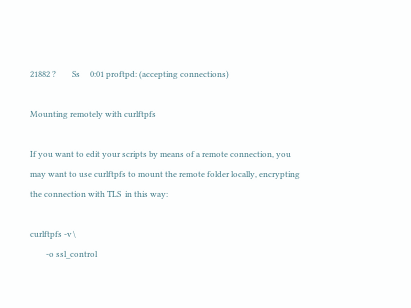21882 ?        Ss     0:01 proftpd: (accepting connections)

Mounting remotely with curlftpfs

If you want to edit your scripts by means of a remote connection, you may want to use curlftpfs to mount the remote folder locally, encrypting the connection with TLS  in this way:

curlftpfs -v \
        -o ssl_control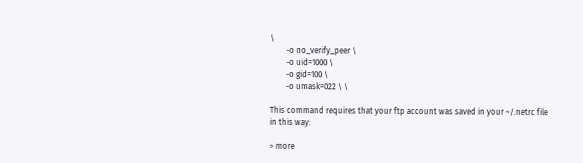\
        -o no_verify_peer \
        -o uid=1000 \
        -o gid=100 \
        -o umask=022 \ \

This command requires that your ftp account was saved in your ~/.netrc file in this way:

> more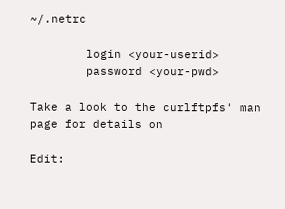~/.netrc

        login <your-userid>
        password <your-pwd>

Take a look to the curlftpfs' man page for details on

Edit: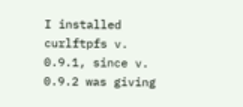I installed curlftpfs v. 0.9.1, since v. 0.9.2 was giving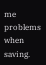me problems when saving.